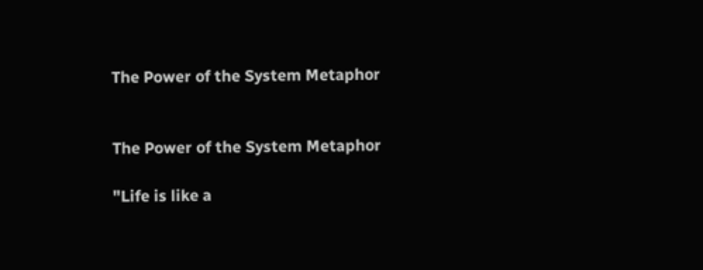The Power of the System Metaphor


The Power of the System Metaphor

"Life is like a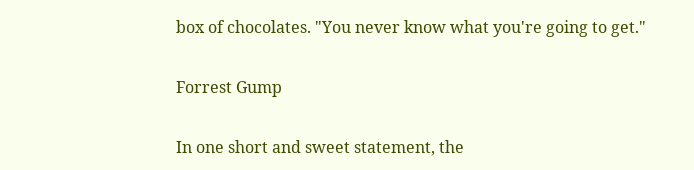box of chocolates. "You never know what you're going to get."

Forrest Gump

In one short and sweet statement, the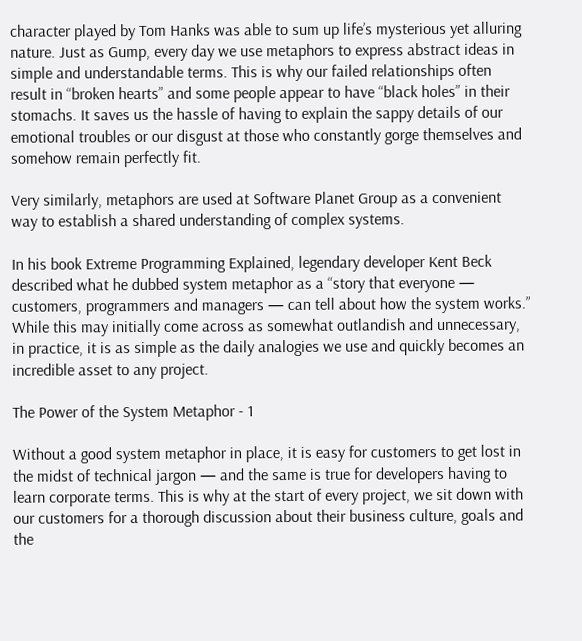character played by Tom Hanks was able to sum up life’s mysterious yet alluring nature. Just as Gump, every day we use metaphors to express abstract ideas in simple and understandable terms. This is why our failed relationships often result in “broken hearts” and some people appear to have “black holes” in their stomachs. It saves us the hassle of having to explain the sappy details of our emotional troubles or our disgust at those who constantly gorge themselves and somehow remain perfectly fit.

Very similarly, metaphors are used at Software Planet Group as a convenient way to establish a shared understanding of complex systems.

In his book Extreme Programming Explained, legendary developer Kent Beck described what he dubbed system metaphor as a “story that everyone — customers, programmers and managers — can tell about how the system works.” While this may initially come across as somewhat outlandish and unnecessary, in practice, it is as simple as the daily analogies we use and quickly becomes an incredible asset to any project.

The Power of the System Metaphor - 1

Without a good system metaphor in place, it is easy for customers to get lost in the midst of technical jargon — and the same is true for developers having to learn corporate terms. This is why at the start of every project, we sit down with our customers for a thorough discussion about their business culture, goals and the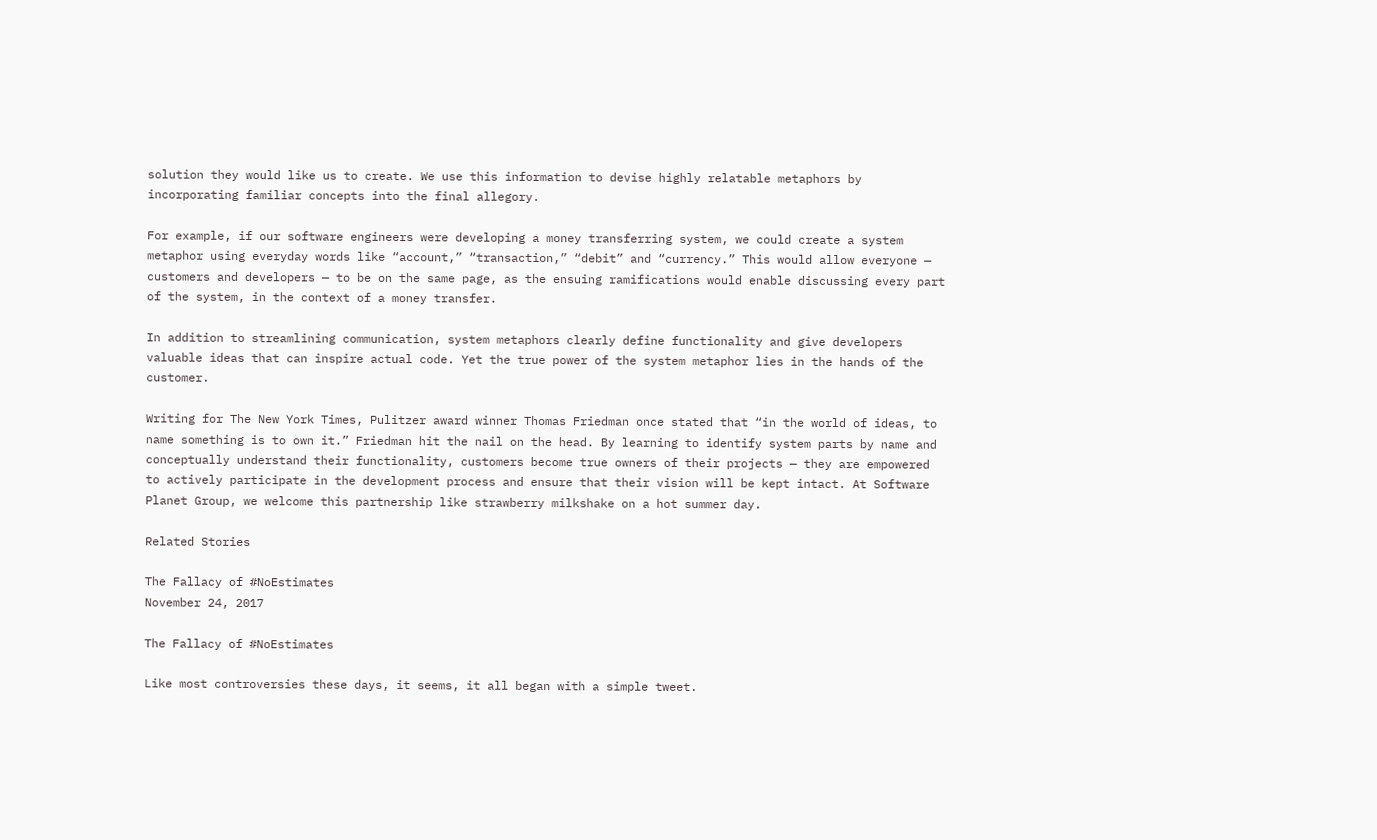solution they would like us to create. We use this information to devise highly relatable metaphors by incorporating familiar concepts into the final allegory.

For example, if our software engineers were developing a money transferring system, we could create a system metaphor using everyday words like “account,” “transaction,” “debit” and “currency.” This would allow everyone — customers and developers — to be on the same page, as the ensuing ramifications would enable discussing every part of the system, in the context of a money transfer.

In addition to streamlining communication, system metaphors clearly define functionality and give developers valuable ideas that can inspire actual code. Yet the true power of the system metaphor lies in the hands of the customer.

Writing for The New York Times, Pulitzer award winner Thomas Friedman once stated that “in the world of ideas, to name something is to own it.” Friedman hit the nail on the head. By learning to identify system parts by name and conceptually understand their functionality, customers become true owners of their projects — they are empowered to actively participate in the development process and ensure that their vision will be kept intact. At Software Planet Group, we welcome this partnership like strawberry milkshake on a hot summer day.

Related Stories

The Fallacy of #NoEstimates
November 24, 2017

The Fallacy of #NoEstimates

Like most controversies these days, it seems, it all began with a simple tweet.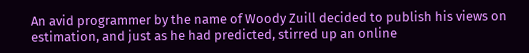An avid programmer by the name of Woody Zuill decided to publish his views on estimation, and just as he had predicted, stirred up an online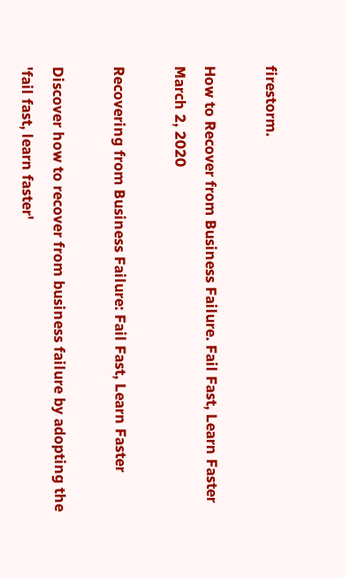firestorm.

How to Recover from Business Failure. Fail Fast, Learn Faster
March 2, 2020

Recovering from Business Failure: Fail Fast, Learn Faster

Discover how to recover from business failure by adopting the 'fail fast, learn faster'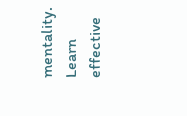mentality. Learn effective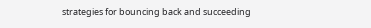strategies for bouncing back and succeeding